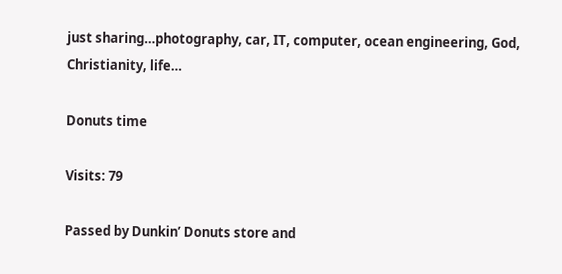just sharing…photography, car, IT, computer, ocean engineering, God, Christianity, life…

Donuts time

Visits: 79

Passed by Dunkin’ Donuts store and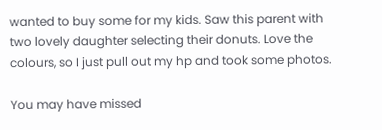wanted to buy some for my kids. Saw this parent with two lovely daughter selecting their donuts. Love the colours, so I just pull out my hp and took some photos.

You may have missed